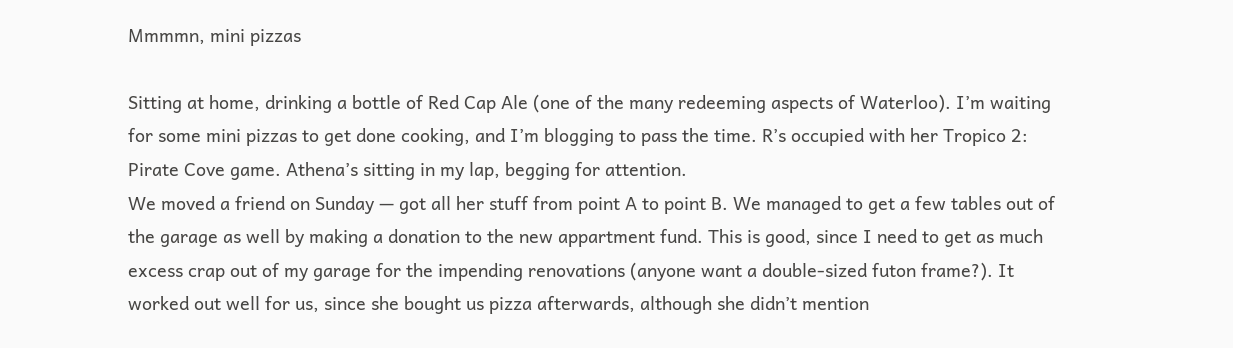Mmmmn, mini pizzas

Sitting at home, drinking a bottle of Red Cap Ale (one of the many redeeming aspects of Waterloo). I’m waiting for some mini pizzas to get done cooking, and I’m blogging to pass the time. R’s occupied with her Tropico 2: Pirate Cove game. Athena’s sitting in my lap, begging for attention.
We moved a friend on Sunday — got all her stuff from point A to point B. We managed to get a few tables out of the garage as well by making a donation to the new appartment fund. This is good, since I need to get as much excess crap out of my garage for the impending renovations (anyone want a double-sized futon frame?). It worked out well for us, since she bought us pizza afterwards, although she didn’t mention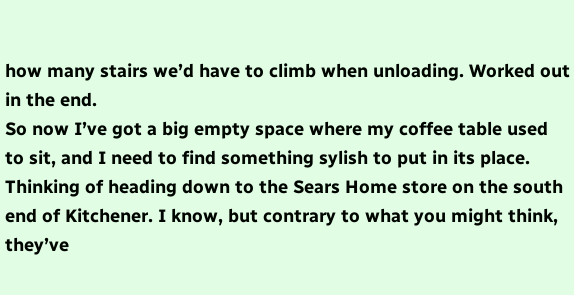how many stairs we’d have to climb when unloading. Worked out in the end.
So now I’ve got a big empty space where my coffee table used to sit, and I need to find something sylish to put in its place. Thinking of heading down to the Sears Home store on the south end of Kitchener. I know, but contrary to what you might think, they’ve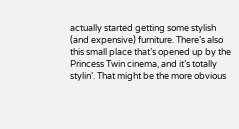actually started getting some stylish (and expensive) furniture. There’s also this small place that’s opened up by the Princess Twin cinema, and it’s totally stylin’. That might be the more obvious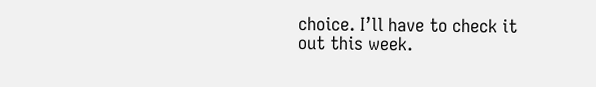choice. I’ll have to check it out this week.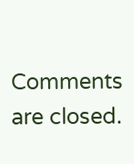Comments are closed.